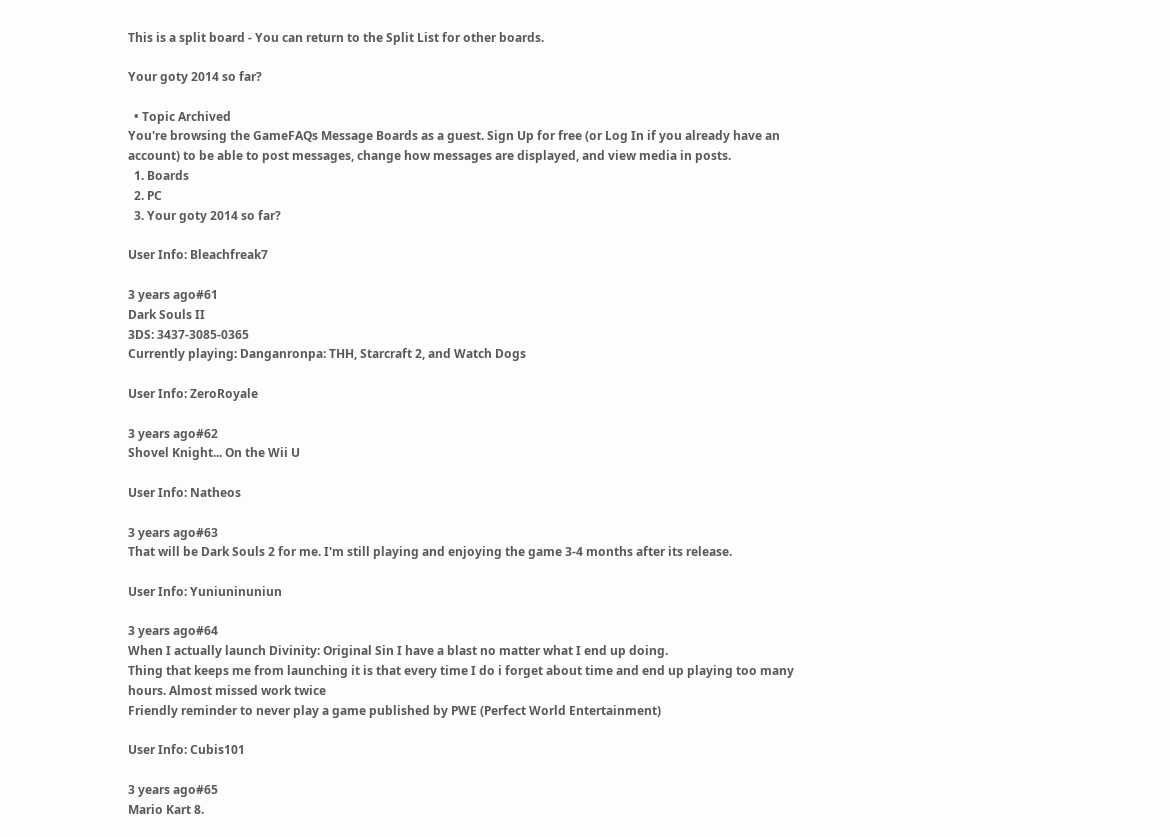This is a split board - You can return to the Split List for other boards.

Your goty 2014 so far?

  • Topic Archived
You're browsing the GameFAQs Message Boards as a guest. Sign Up for free (or Log In if you already have an account) to be able to post messages, change how messages are displayed, and view media in posts.
  1. Boards
  2. PC
  3. Your goty 2014 so far?

User Info: Bleachfreak7

3 years ago#61
Dark Souls II
3DS: 3437-3085-0365
Currently playing: Danganronpa: THH, Starcraft 2, and Watch Dogs

User Info: ZeroRoyale

3 years ago#62
Shovel Knight... On the Wii U

User Info: Natheos

3 years ago#63
That will be Dark Souls 2 for me. I'm still playing and enjoying the game 3-4 months after its release.

User Info: Yuniuninuniun

3 years ago#64
When I actually launch Divinity: Original Sin I have a blast no matter what I end up doing.
Thing that keeps me from launching it is that every time I do i forget about time and end up playing too many hours. Almost missed work twice
Friendly reminder to never play a game published by PWE (Perfect World Entertainment)

User Info: Cubis101

3 years ago#65
Mario Kart 8.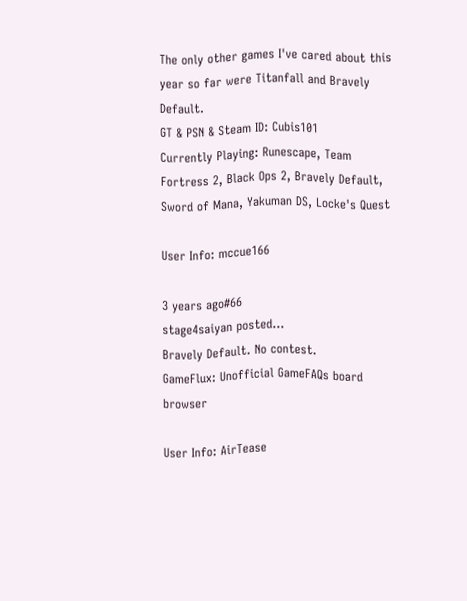The only other games I've cared about this year so far were Titanfall and Bravely Default.
GT & PSN & Steam ID: Cubis101
Currently Playing: Runescape, Team Fortress 2, Black Ops 2, Bravely Default, Sword of Mana, Yakuman DS, Locke's Quest

User Info: mccue166

3 years ago#66
stage4saiyan posted...
Bravely Default. No contest.
GameFlux: Unofficial GameFAQs board browser

User Info: AirTease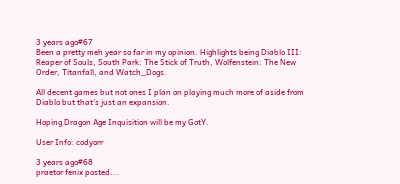3 years ago#67
Been a pretty meh year so far in my opinion. Highlights being Diablo III: Reaper of Souls, South Park: The Stick of Truth, Wolfenstein: The New Order, Titanfall, and Watch_Dogs.

All decent games but not ones I plan on playing much more of aside from Diablo but that's just an expansion.

Hoping Dragon Age Inquisition will be my GotY.

User Info: codyorr

3 years ago#68
praetor fenix posted...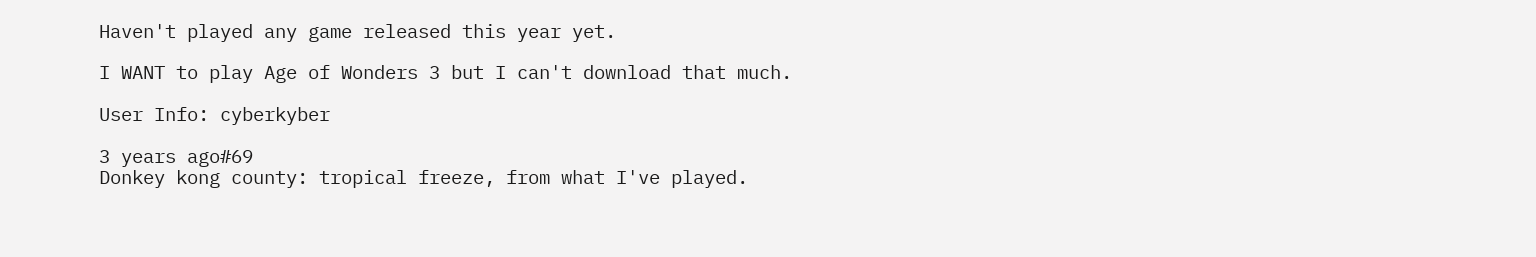Haven't played any game released this year yet.

I WANT to play Age of Wonders 3 but I can't download that much.

User Info: cyberkyber

3 years ago#69
Donkey kong county: tropical freeze, from what I've played.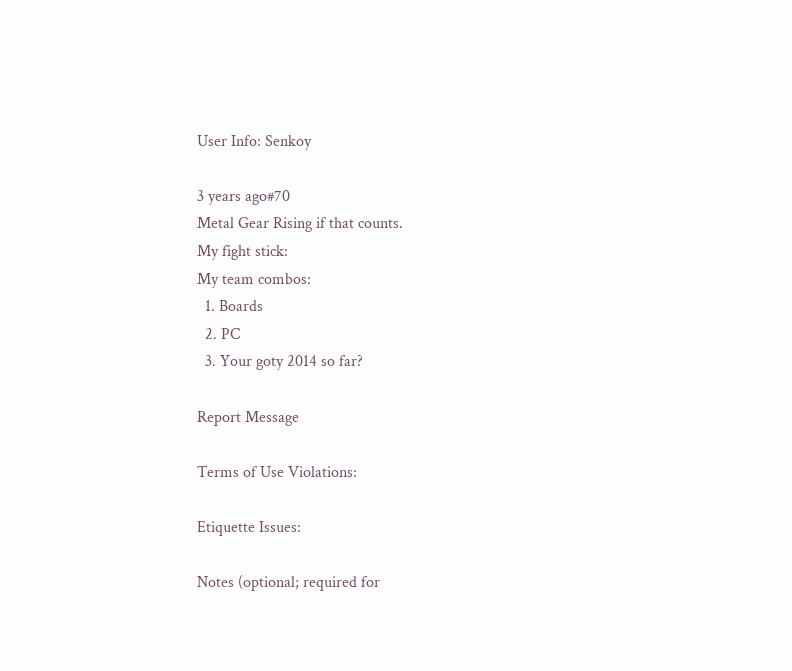User Info: Senkoy

3 years ago#70
Metal Gear Rising if that counts.
My fight stick:
My team combos:
  1. Boards
  2. PC
  3. Your goty 2014 so far?

Report Message

Terms of Use Violations:

Etiquette Issues:

Notes (optional; required for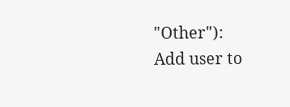"Other"):
Add user to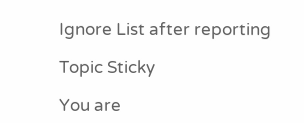Ignore List after reporting

Topic Sticky

You are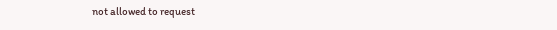not allowed to request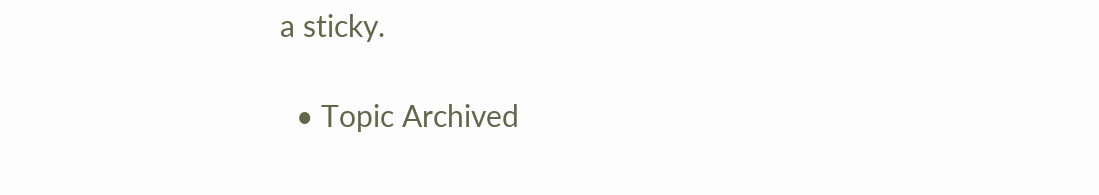a sticky.

  • Topic Archived